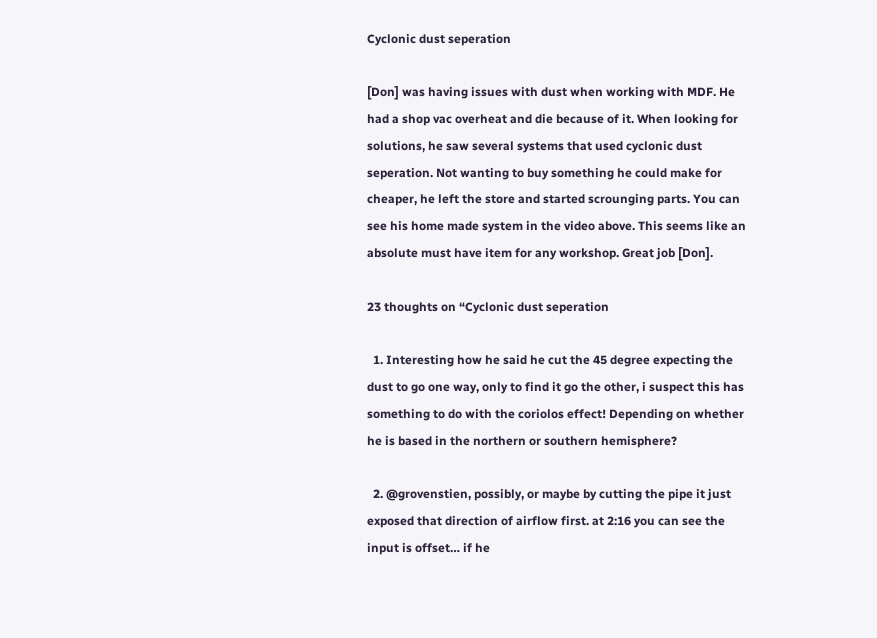Cyclonic dust seperation

[Don] was having issues with dust when working with MDF. He had a shop vac overheat and die because of it. When looking for solutions, he saw several systems that used cyclonic dust seperation. Not wanting to buy something he could make for cheaper, he left the store and started scrounging parts. You can see his home made system in the video above. This seems like an absolute must have item for any workshop. Great job [Don].

23 thoughts on “Cyclonic dust seperation

  1. Interesting how he said he cut the 45 degree expecting the dust to go one way, only to find it go the other, i suspect this has something to do with the coriolos effect! Depending on whether he is based in the northern or southern hemisphere?

  2. @grovenstien, possibly, or maybe by cutting the pipe it just exposed that direction of airflow first. at 2:16 you can see the input is offset… if he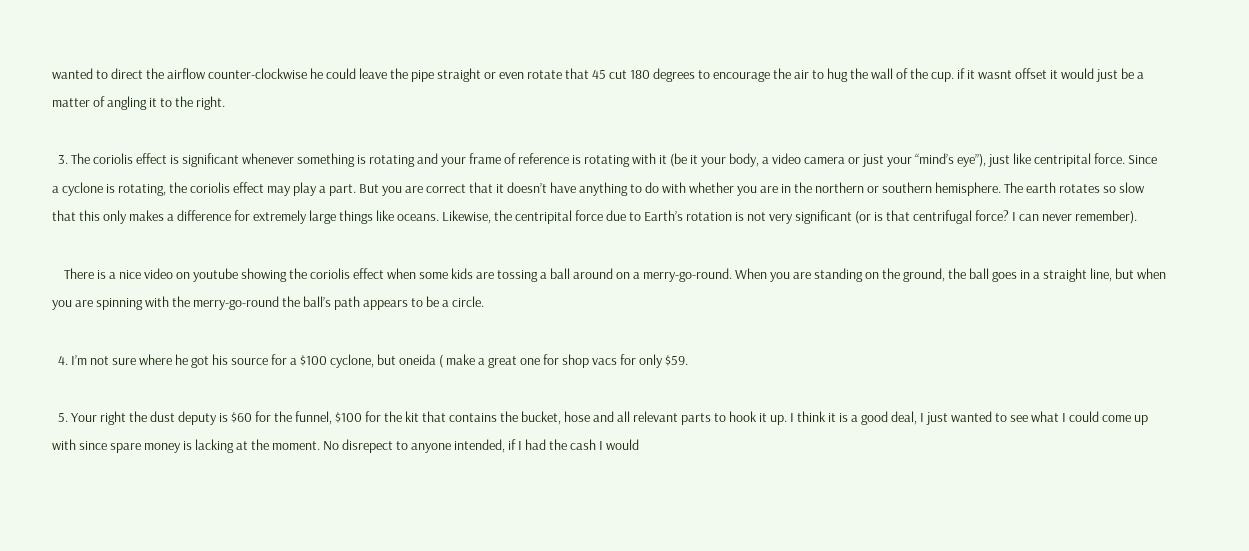wanted to direct the airflow counter-clockwise he could leave the pipe straight or even rotate that 45 cut 180 degrees to encourage the air to hug the wall of the cup. if it wasnt offset it would just be a matter of angling it to the right.

  3. The coriolis effect is significant whenever something is rotating and your frame of reference is rotating with it (be it your body, a video camera or just your “mind’s eye”), just like centripital force. Since a cyclone is rotating, the coriolis effect may play a part. But you are correct that it doesn’t have anything to do with whether you are in the northern or southern hemisphere. The earth rotates so slow that this only makes a difference for extremely large things like oceans. Likewise, the centripital force due to Earth’s rotation is not very significant (or is that centrifugal force? I can never remember).

    There is a nice video on youtube showing the coriolis effect when some kids are tossing a ball around on a merry-go-round. When you are standing on the ground, the ball goes in a straight line, but when you are spinning with the merry-go-round the ball’s path appears to be a circle.

  4. I’m not sure where he got his source for a $100 cyclone, but oneida ( make a great one for shop vacs for only $59.

  5. Your right the dust deputy is $60 for the funnel, $100 for the kit that contains the bucket, hose and all relevant parts to hook it up. I think it is a good deal, I just wanted to see what I could come up with since spare money is lacking at the moment. No disrepect to anyone intended, if I had the cash I would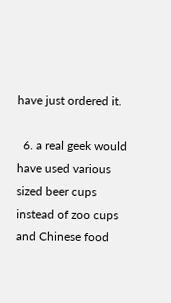have just ordered it.

  6. a real geek would have used various sized beer cups instead of zoo cups and Chinese food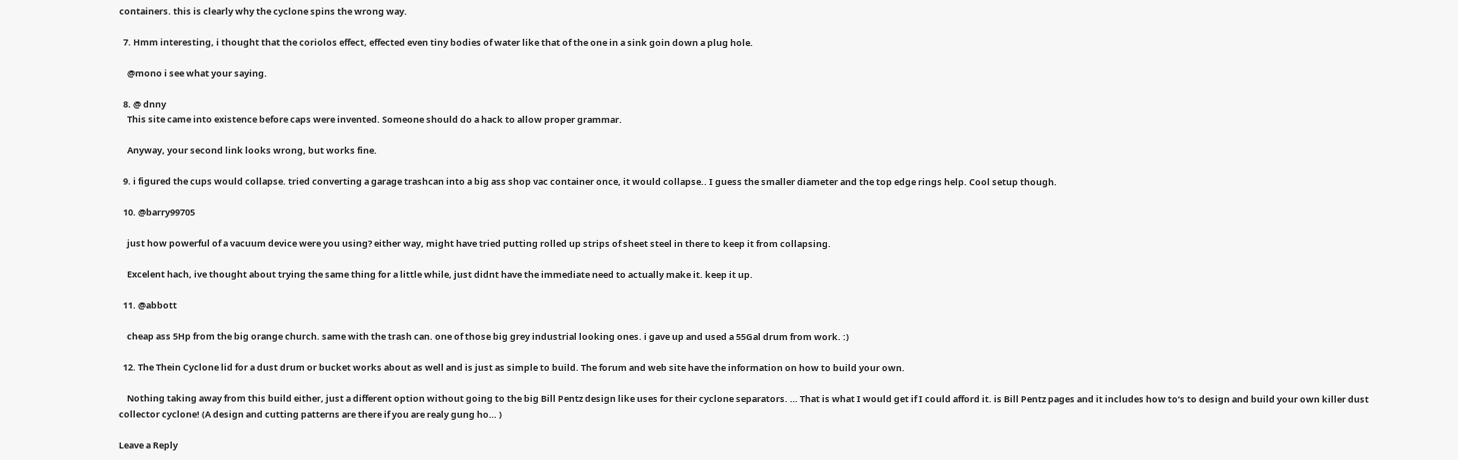containers. this is clearly why the cyclone spins the wrong way.

  7. Hmm interesting, i thought that the coriolos effect, effected even tiny bodies of water like that of the one in a sink goin down a plug hole.

    @mono i see what your saying.

  8. @ dnny
    This site came into existence before caps were invented. Someone should do a hack to allow proper grammar.

    Anyway, your second link looks wrong, but works fine.

  9. i figured the cups would collapse. tried converting a garage trashcan into a big ass shop vac container once, it would collapse.. I guess the smaller diameter and the top edge rings help. Cool setup though.

  10. @barry99705

    just how powerful of a vacuum device were you using? either way, might have tried putting rolled up strips of sheet steel in there to keep it from collapsing.

    Excelent hach, ive thought about trying the same thing for a little while, just didnt have the immediate need to actually make it. keep it up.

  11. @abbott

    cheap ass 5Hp from the big orange church. same with the trash can. one of those big grey industrial looking ones. i gave up and used a 55Gal drum from work. :)

  12. The Thein Cyclone lid for a dust drum or bucket works about as well and is just as simple to build. The forum and web site have the information on how to build your own.

    Nothing taking away from this build either, just a different option without going to the big Bill Pentz design like uses for their cyclone separators. … That is what I would get if I could afford it. is Bill Pentz pages and it includes how to’s to design and build your own killer dust collector cyclone! (A design and cutting patterns are there if you are realy gung ho… )

Leave a Reply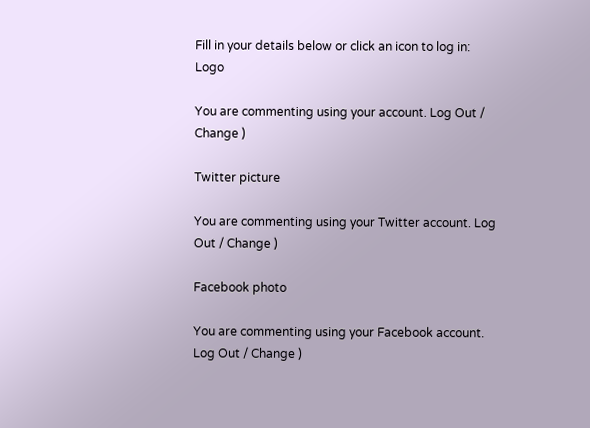Fill in your details below or click an icon to log in: Logo

You are commenting using your account. Log Out / Change )

Twitter picture

You are commenting using your Twitter account. Log Out / Change )

Facebook photo

You are commenting using your Facebook account. Log Out / Change )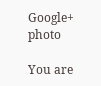Google+ photo

You are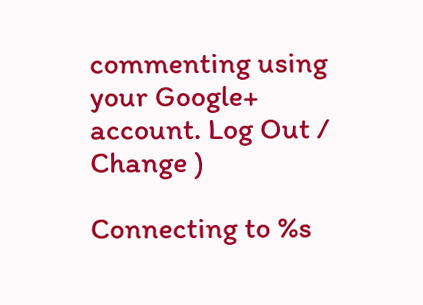commenting using your Google+ account. Log Out / Change )

Connecting to %s